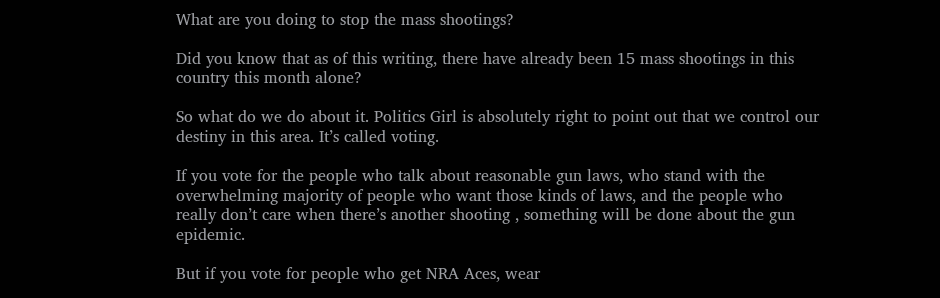What are you doing to stop the mass shootings?

Did you know that as of this writing, there have already been 15 mass shootings in this country this month alone?

So what do we do about it. Politics Girl is absolutely right to point out that we control our destiny in this area. It’s called voting.

If you vote for the people who talk about reasonable gun laws, who stand with the overwhelming majority of people who want those kinds of laws, and the people who really don’t care when there’s another shooting , something will be done about the gun epidemic.

But if you vote for people who get NRA Aces, wear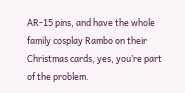AR-15 pins, and have the whole family cosplay Rambo on their Christmas cards, yes, you’re part of the problem.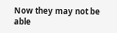Now they may not be able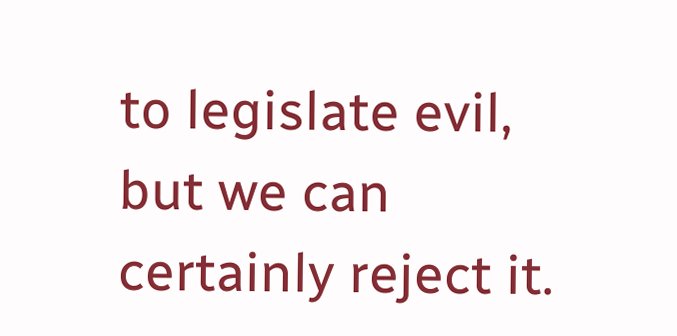to legislate evil, but we can certainly reject it.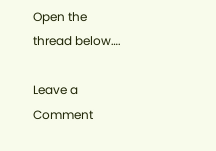Open the thread below….

Leave a Comment